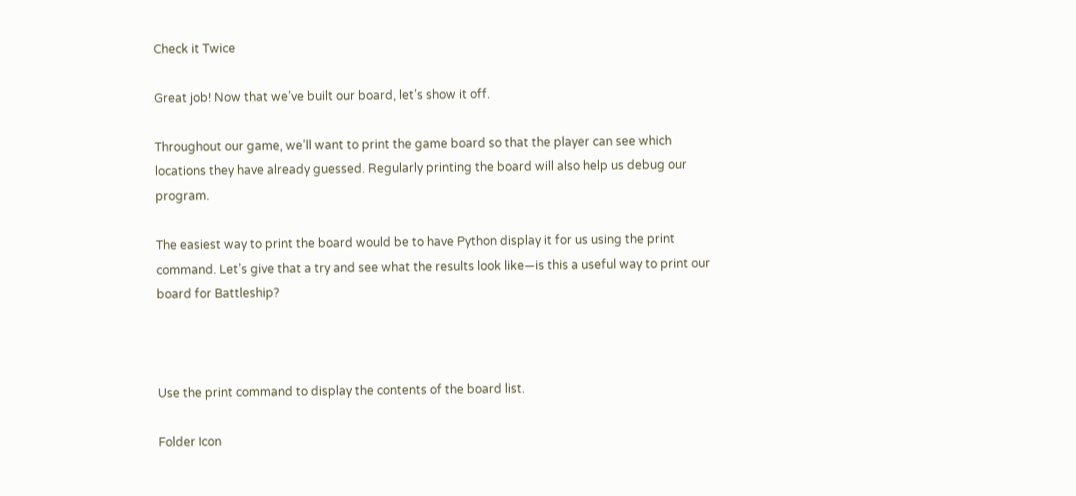Check it Twice

Great job! Now that we’ve built our board, let’s show it off.

Throughout our game, we’ll want to print the game board so that the player can see which locations they have already guessed. Regularly printing the board will also help us debug our program.

The easiest way to print the board would be to have Python display it for us using the print command. Let’s give that a try and see what the results look like—is this a useful way to print our board for Battleship?



Use the print command to display the contents of the board list.

Folder Icon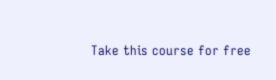Take this course for free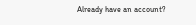Already have an account?